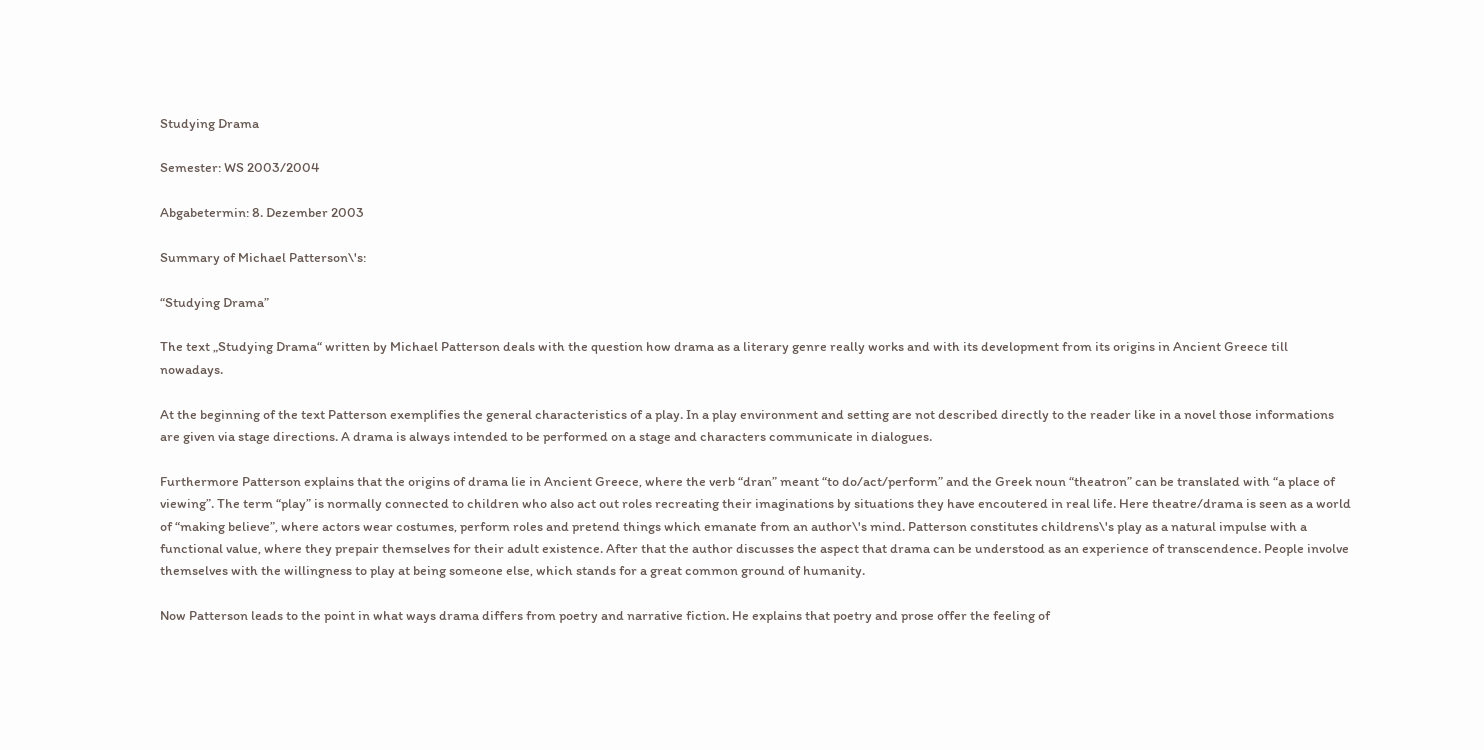Studying Drama

Semester: WS 2003/2004

Abgabetermin: 8. Dezember 2003

Summary of Michael Patterson\'s:

“Studying Drama”

The text „Studying Drama“ written by Michael Patterson deals with the question how drama as a literary genre really works and with its development from its origins in Ancient Greece till nowadays.

At the beginning of the text Patterson exemplifies the general characteristics of a play. In a play environment and setting are not described directly to the reader like in a novel those informations are given via stage directions. A drama is always intended to be performed on a stage and characters communicate in dialogues.

Furthermore Patterson explains that the origins of drama lie in Ancient Greece, where the verb “dran” meant “to do/act/perform” and the Greek noun “theatron” can be translated with “a place of viewing”. The term “play” is normally connected to children who also act out roles recreating their imaginations by situations they have encoutered in real life. Here theatre/drama is seen as a world of “making believe”, where actors wear costumes, perform roles and pretend things which emanate from an author\'s mind. Patterson constitutes childrens\'s play as a natural impulse with a functional value, where they prepair themselves for their adult existence. After that the author discusses the aspect that drama can be understood as an experience of transcendence. People involve themselves with the willingness to play at being someone else, which stands for a great common ground of humanity.

Now Patterson leads to the point in what ways drama differs from poetry and narrative fiction. He explains that poetry and prose offer the feeling of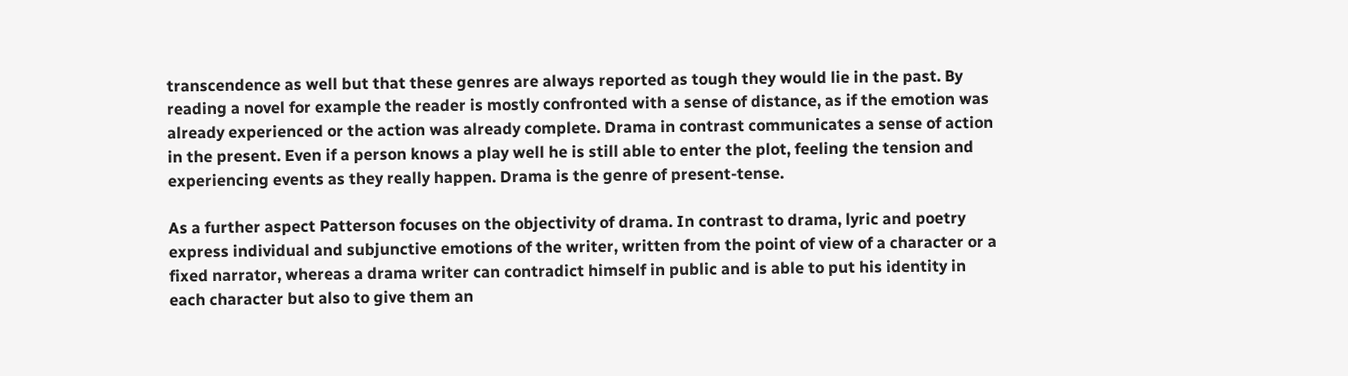transcendence as well but that these genres are always reported as tough they would lie in the past. By reading a novel for example the reader is mostly confronted with a sense of distance, as if the emotion was already experienced or the action was already complete. Drama in contrast communicates a sense of action in the present. Even if a person knows a play well he is still able to enter the plot, feeling the tension and experiencing events as they really happen. Drama is the genre of present-tense.

As a further aspect Patterson focuses on the objectivity of drama. In contrast to drama, lyric and poetry express individual and subjunctive emotions of the writer, written from the point of view of a character or a fixed narrator, whereas a drama writer can contradict himself in public and is able to put his identity in each character but also to give them an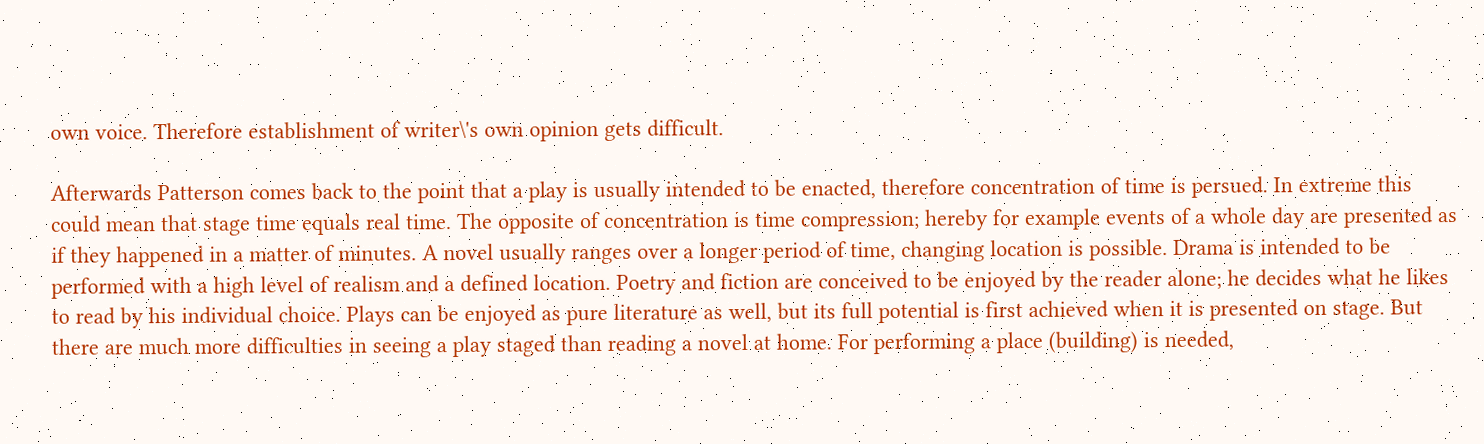own voice. Therefore establishment of writer\'s own opinion gets difficult.

Afterwards Patterson comes back to the point that a play is usually intended to be enacted, therefore concentration of time is persued. In extreme this could mean that stage time equals real time. The opposite of concentration is time compression; hereby for example events of a whole day are presented as if they happened in a matter of minutes. A novel usually ranges over a longer period of time, changing location is possible. Drama is intended to be performed with a high level of realism and a defined location. Poetry and fiction are conceived to be enjoyed by the reader alone; he decides what he likes to read by his individual choice. Plays can be enjoyed as pure literature as well, but its full potential is first achieved when it is presented on stage. But there are much more difficulties in seeing a play staged than reading a novel at home. For performing a place (building) is needed,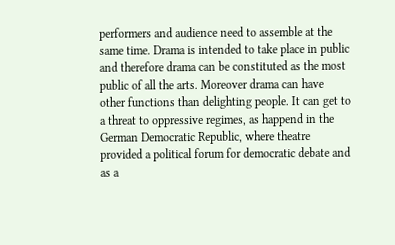performers and audience need to assemble at the same time. Drama is intended to take place in public and therefore drama can be constituted as the most public of all the arts. Moreover drama can have other functions than delighting people. It can get to a threat to oppressive regimes, as happend in the German Democratic Republic, where theatre provided a political forum for democratic debate and as a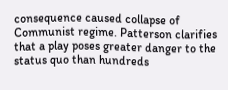consequence caused collapse of Communist regime. Patterson clarifies that a play poses greater danger to the status quo than hundreds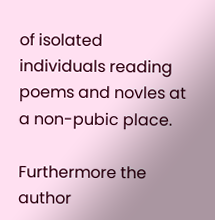of isolated individuals reading poems and novles at a non-pubic place.

Furthermore the author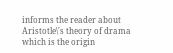informs the reader about Aristotle\'s theory of drama which is the origin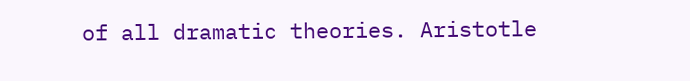of all dramatic theories. Aristotle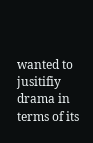wanted to jusitifiy drama in terms of its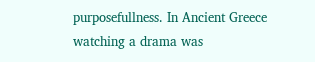purposefullness. In Ancient Greece watching a drama was